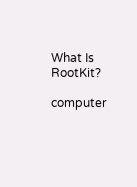What Is RootKit?

computer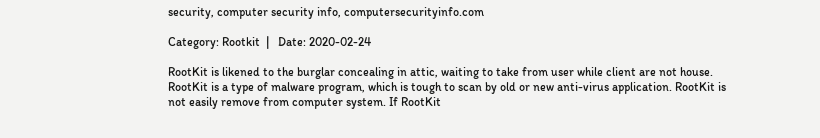security, computer security info, computersecurityinfo.com

Category: Rootkit  |   Date: 2020-02-24

RootKit is likened to the burglar concealing in attic, waiting to take from user while client are not house. RootKit is a type of malware program, which is tough to scan by old or new anti-virus application. RootKit is not easily remove from computer system. If RootKit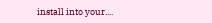install into your....